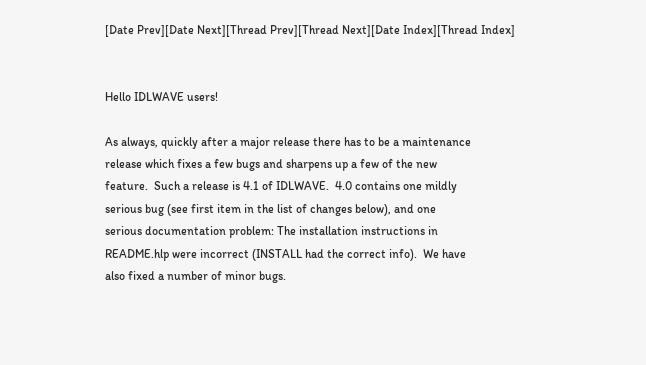[Date Prev][Date Next][Thread Prev][Thread Next][Date Index][Thread Index]


Hello IDLWAVE users!

As always, quickly after a major release there has to be a maintenance
release which fixes a few bugs and sharpens up a few of the new
feature.  Such a release is 4.1 of IDLWAVE.  4.0 contains one mildly
serious bug (see first item in the list of changes below), and one
serious documentation problem: The installation instructions in
README.hlp were incorrect (INSTALL had the correct info).  We have
also fixed a number of minor bugs.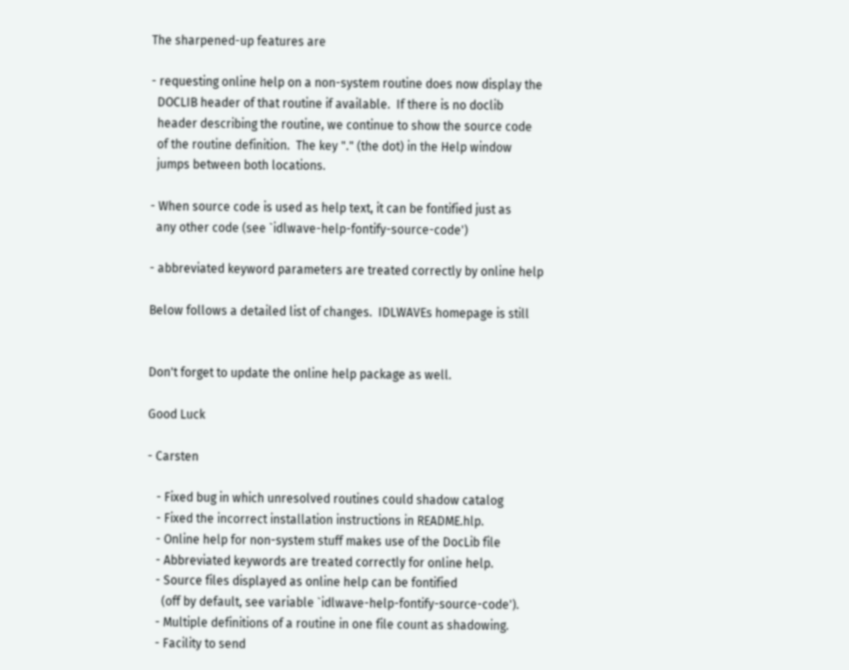The sharpened-up features are

- requesting online help on a non-system routine does now display the
  DOCLIB header of that routine if available.  If there is no doclib
  header describing the routine, we continue to show the source code
  of the routine definition.  The key "." (the dot) in the Help window
  jumps between both locations.

- When source code is used as help text, it can be fontified just as
  any other code (see `idlwave-help-fontify-source-code')

- abbreviated keyword parameters are treated correctly by online help

Below follows a detailed list of changes.  IDLWAVEs homepage is still


Don't forget to update the online help package as well.

Good Luck

- Carsten

   - Fixed bug in which unresolved routines could shadow catalog
   - Fixed the incorrect installation instructions in README.hlp.
   - Online help for non-system stuff makes use of the DocLib file
   - Abbreviated keywords are treated correctly for online help.
   - Source files displayed as online help can be fontified
     (off by default, see variable `idlwave-help-fontify-source-code').
   - Multiple definitions of a routine in one file count as shadowing.
   - Facility to send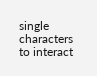single characters to interact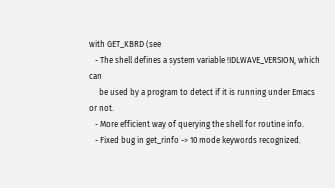with GET_KBRD (see
   - The shell defines a system variable !IDLWAVE_VERSION, which can
     be used by a program to detect if it is running under Emacs or not.
   - More efficient way of querying the shell for routine info.
   - Fixed bug in get_rinfo -> 10 mode keywords recognized.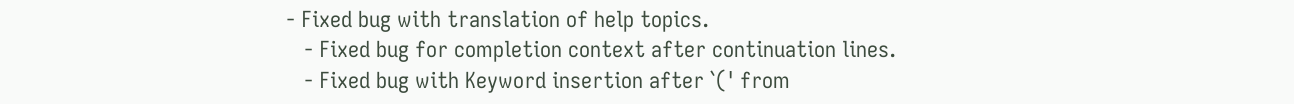- Fixed bug with translation of help topics.
   - Fixed bug for completion context after continuation lines.
   - Fixed bug with Keyword insertion after `(' from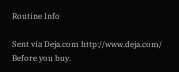Routine Info

Sent via Deja.com http://www.deja.com/
Before you buy.